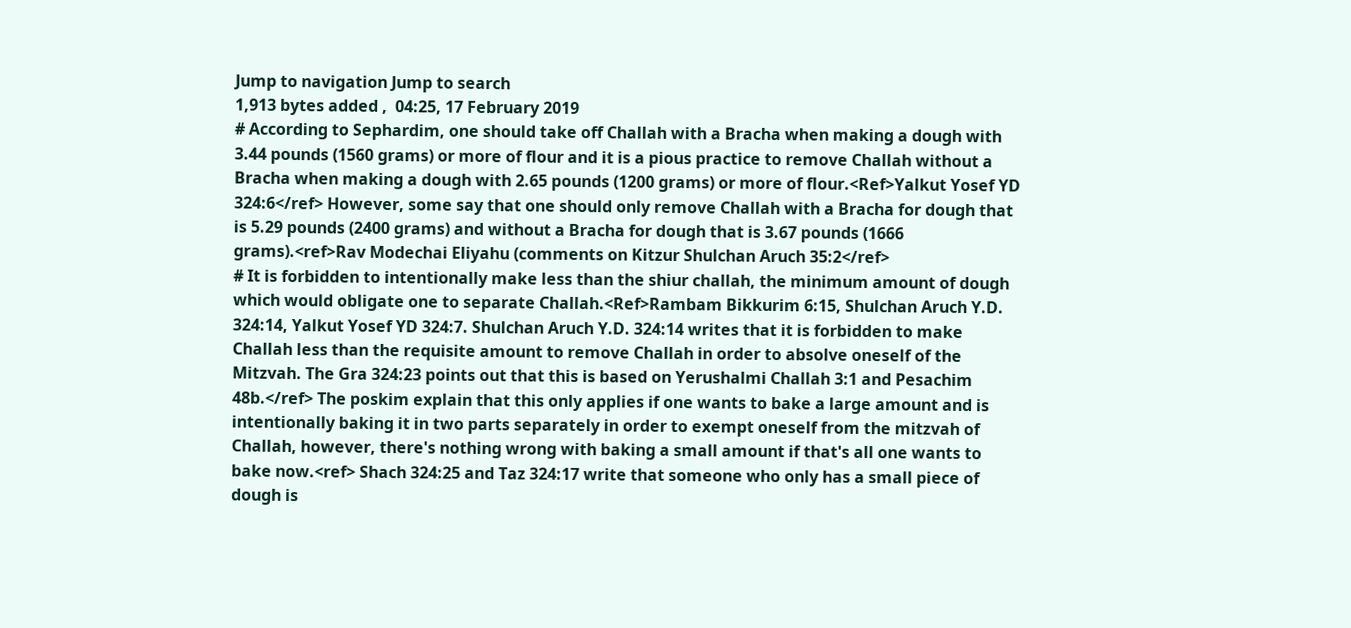Jump to navigation Jump to search
1,913 bytes added ,  04:25, 17 February 2019
# According to Sephardim, one should take off Challah with a Bracha when making a dough with 3.44 pounds (1560 grams) or more of flour and it is a pious practice to remove Challah without a Bracha when making a dough with 2.65 pounds (1200 grams) or more of flour.<Ref>Yalkut Yosef YD 324:6</ref> However, some say that one should only remove Challah with a Bracha for dough that is 5.29 pounds (2400 grams) and without a Bracha for dough that is 3.67 pounds (1666 grams).<ref>Rav Modechai Eliyahu (comments on Kitzur Shulchan Aruch 35:2</ref>
# It is forbidden to intentionally make less than the shiur challah, the minimum amount of dough which would obligate one to separate Challah.<Ref>Rambam Bikkurim 6:15, Shulchan Aruch Y.D. 324:14, Yalkut Yosef YD 324:7. Shulchan Aruch Y.D. 324:14 writes that it is forbidden to make Challah less than the requisite amount to remove Challah in order to absolve oneself of the Mitzvah. The Gra 324:23 points out that this is based on Yerushalmi Challah 3:1 and Pesachim 48b.</ref> The poskim explain that this only applies if one wants to bake a large amount and is intentionally baking it in two parts separately in order to exempt oneself from the mitzvah of Challah, however, there's nothing wrong with baking a small amount if that's all one wants to bake now.<ref> Shach 324:25 and Taz 324:17 write that someone who only has a small piece of dough is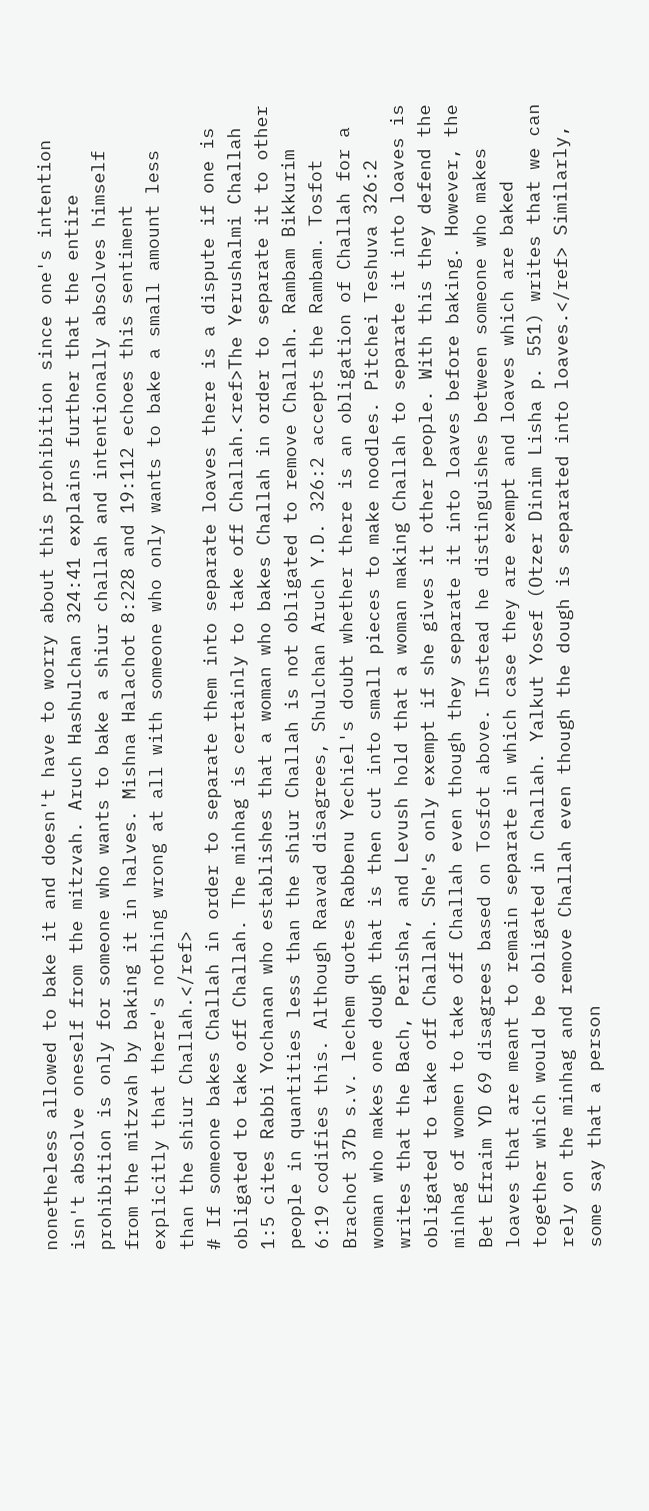nonetheless allowed to bake it and doesn't have to worry about this prohibition since one's intention isn't absolve oneself from the mitzvah. Aruch Hashulchan 324:41 explains further that the entire prohibition is only for someone who wants to bake a shiur challah and intentionally absolves himself from the mitzvah by baking it in halves. Mishna Halachot 8:228 and 19:112 echoes this sentiment explicitly that there's nothing wrong at all with someone who only wants to bake a small amount less than the shiur Challah.</ref>
# If someone bakes Challah in order to separate them into separate loaves there is a dispute if one is obligated to take off Challah. The minhag is certainly to take off Challah.<ref>The Yerushalmi Challah 1:5 cites Rabbi Yochanan who establishes that a woman who bakes Challah in order to separate it to other people in quantities less than the shiur Challah is not obligated to remove Challah. Rambam Bikkurim 6:19 codifies this. Although Raavad disagrees, Shulchan Aruch Y.D. 326:2 accepts the Rambam. Tosfot Brachot 37b s.v. lechem quotes Rabbenu Yechiel's doubt whether there is an obligation of Challah for a woman who makes one dough that is then cut into small pieces to make noodles. Pitchei Teshuva 326:2 writes that the Bach, Perisha, and Levush hold that a woman making Challah to separate it into loaves is obligated to take off Challah. She's only exempt if she gives it other people. With this they defend the minhag of women to take off Challah even though they separate it into loaves before baking. However, the Bet Efraim YD 69 disagrees based on Tosfot above. Instead he distinguishes between someone who makes loaves that are meant to remain separate in which case they are exempt and loaves which are baked together which would be obligated in Challah. Yalkut Yosef (Otzer Dinim Lisha p. 551) writes that we can rely on the minhag and remove Challah even though the dough is separated into loaves.</ref> Similarly, some say that a person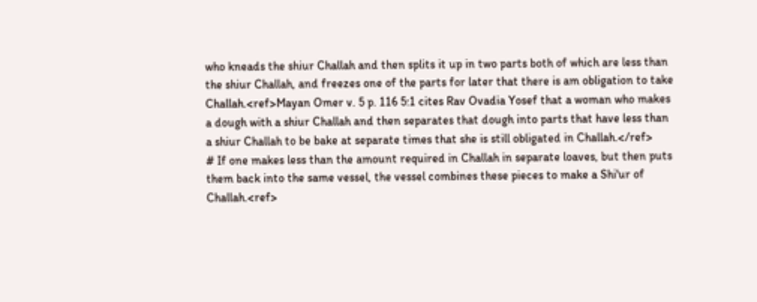who kneads the shiur Challah and then splits it up in two parts both of which are less than the shiur Challah, and freezes one of the parts for later that there is am obligation to take Challah.<ref>Mayan Omer v. 5 p. 116 5:1 cites Rav Ovadia Yosef that a woman who makes a dough with a shiur Challah and then separates that dough into parts that have less than a shiur Challah to be bake at separate times that she is still obligated in Challah.</ref>
# If one makes less than the amount required in Challah in separate loaves, but then puts them back into the same vessel, the vessel combines these pieces to make a Shi'ur of Challah.<ref>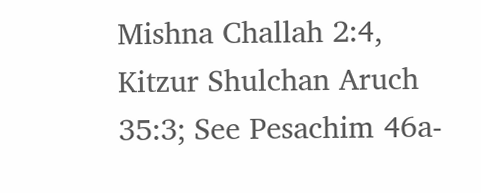Mishna Challah 2:4, Kitzur Shulchan Aruch 35:3; See Pesachim 46a-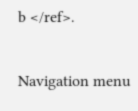b </ref>.

Navigation menu